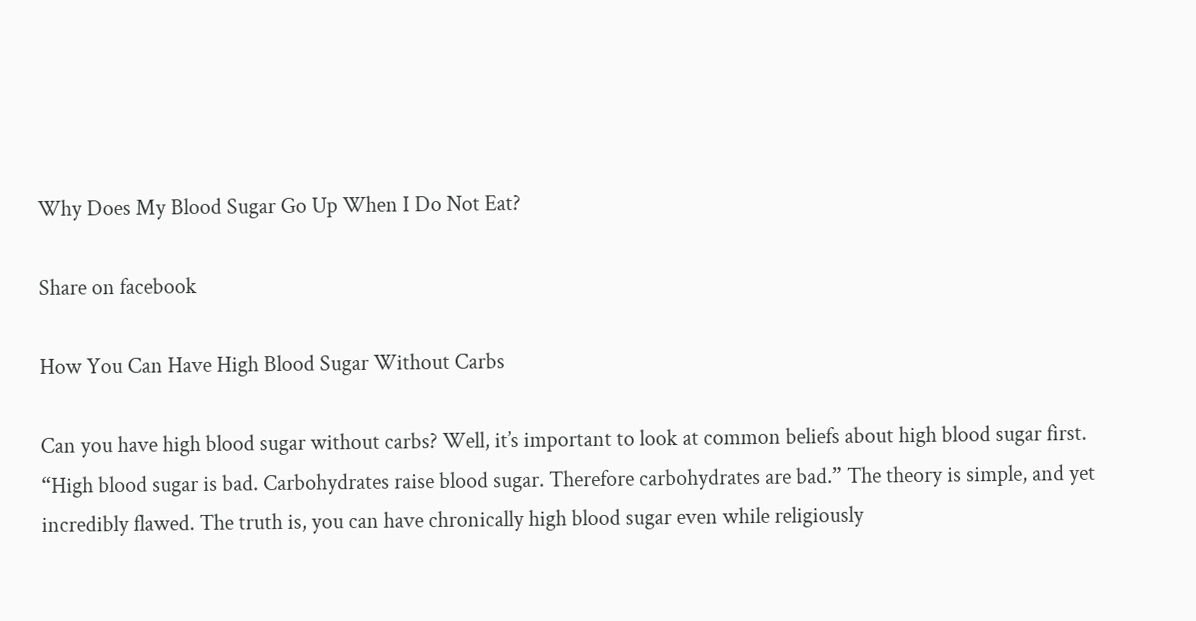Why Does My Blood Sugar Go Up When I Do Not Eat?

Share on facebook

How You Can Have High Blood Sugar Without Carbs

Can you have high blood sugar without carbs? Well, it’s important to look at common beliefs about high blood sugar first. “High blood sugar is bad. Carbohydrates raise blood sugar. Therefore carbohydrates are bad.” The theory is simple, and yet incredibly flawed. The truth is, you can have chronically high blood sugar even while religiously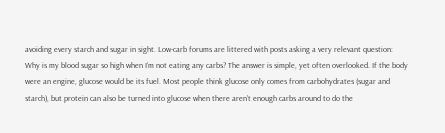avoiding every starch and sugar in sight. Low-carb forums are littered with posts asking a very relevant question: Why is my blood sugar so high when I’m not eating any carbs? The answer is simple, yet often overlooked. If the body were an engine, glucose would be its fuel. Most people think glucose only comes from carbohydrates (sugar and starch), but protein can also be turned into glucose when there aren’t enough carbs around to do the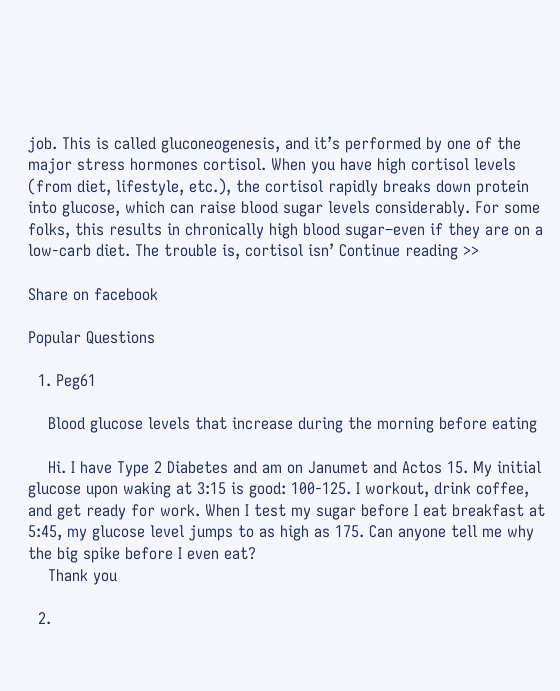job. This is called gluconeogenesis, and it’s performed by one of the major stress hormones cortisol. When you have high cortisol levels (from diet, lifestyle, etc.), the cortisol rapidly breaks down protein into glucose, which can raise blood sugar levels considerably. For some folks, this results in chronically high blood sugar–even if they are on a low-carb diet. The trouble is, cortisol isn’ Continue reading >>

Share on facebook

Popular Questions

  1. Peg61

    Blood glucose levels that increase during the morning before eating

    Hi. I have Type 2 Diabetes and am on Janumet and Actos 15. My initial glucose upon waking at 3:15 is good: 100-125. I workout, drink coffee, and get ready for work. When I test my sugar before I eat breakfast at 5:45, my glucose level jumps to as high as 175. Can anyone tell me why the big spike before I even eat?
    Thank you

  2.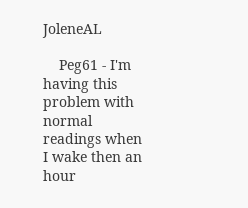JoleneAL

    Peg61 - I'm having this problem with normal readings when I wake then an hour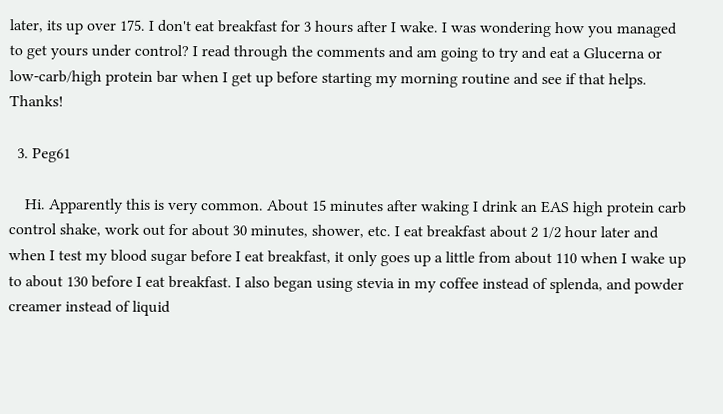later, its up over 175. I don't eat breakfast for 3 hours after I wake. I was wondering how you managed to get yours under control? I read through the comments and am going to try and eat a Glucerna or low-carb/high protein bar when I get up before starting my morning routine and see if that helps. Thanks!

  3. Peg61

    Hi. Apparently this is very common. About 15 minutes after waking I drink an EAS high protein carb control shake, work out for about 30 minutes, shower, etc. I eat breakfast about 2 1/2 hour later and when I test my blood sugar before I eat breakfast, it only goes up a little from about 110 when I wake up to about 130 before I eat breakfast. I also began using stevia in my coffee instead of splenda, and powder creamer instead of liquid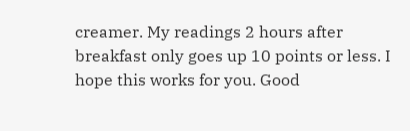creamer. My readings 2 hours after breakfast only goes up 10 points or less. I hope this works for you. Good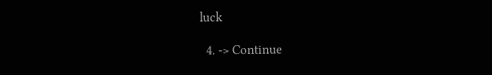luck

  4. -> Continue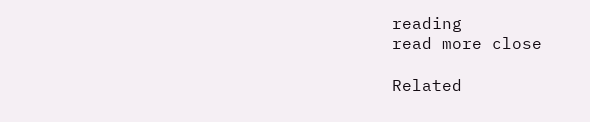reading
read more close

Related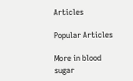Articles

Popular Articles

More in blood sugar